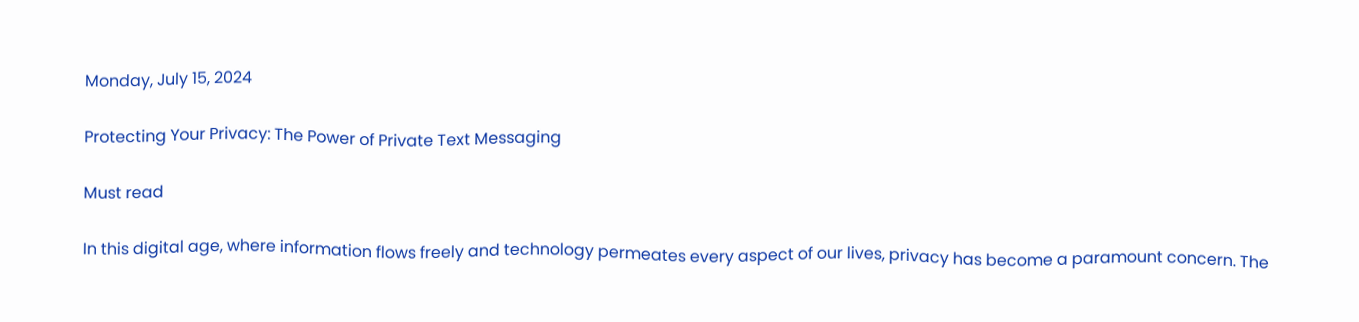Monday, July 15, 2024

Protecting Your Privacy: The Power of Private Text Messaging

Must read

In this digital age, where information flows freely and technology permeates every aspect of our lives, privacy has become a paramount concern. The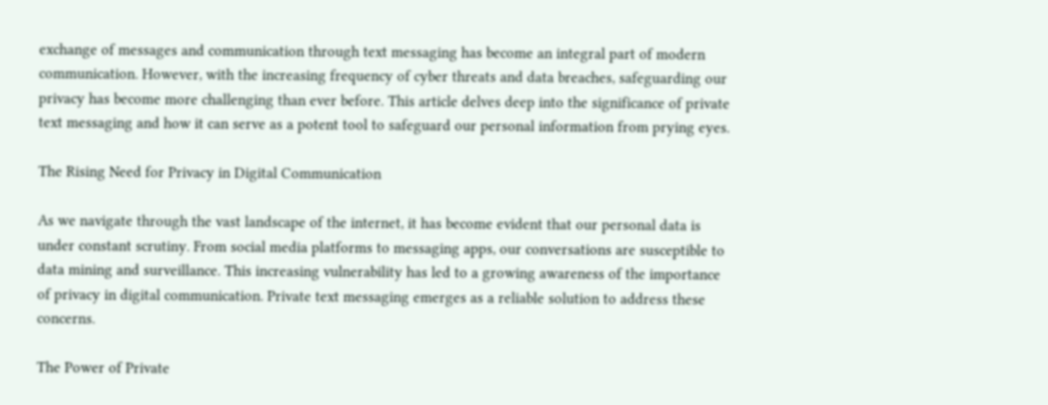exchange of messages and communication through text messaging has become an integral part of modern communication. However, with the increasing frequency of cyber threats and data breaches, safeguarding our privacy has become more challenging than ever before. This article delves deep into the significance of private text messaging and how it can serve as a potent tool to safeguard our personal information from prying eyes.

The Rising Need for Privacy in Digital Communication

As we navigate through the vast landscape of the internet, it has become evident that our personal data is under constant scrutiny. From social media platforms to messaging apps, our conversations are susceptible to data mining and surveillance. This increasing vulnerability has led to a growing awareness of the importance of privacy in digital communication. Private text messaging emerges as a reliable solution to address these concerns.

The Power of Private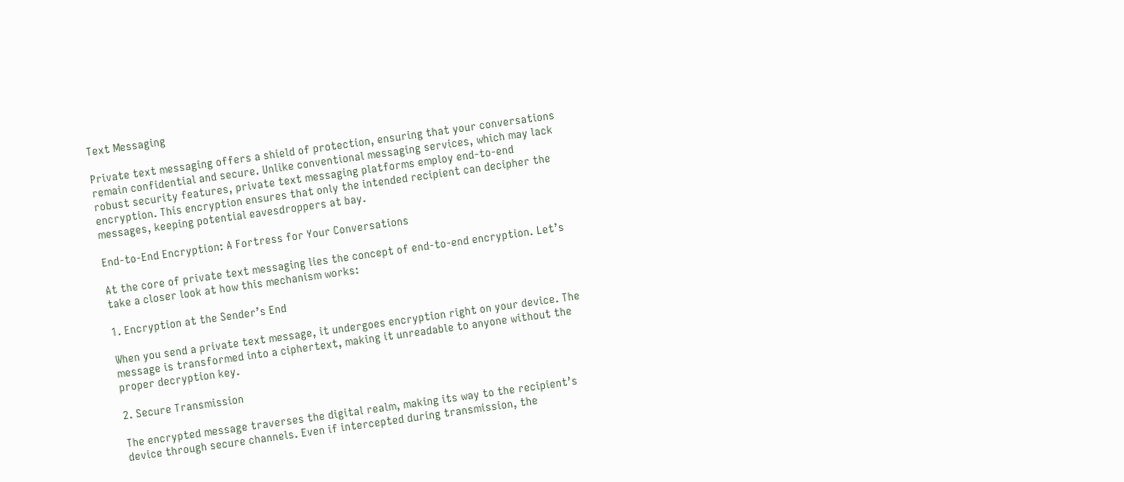Text Messaging

Private text messaging offers a shield of protection, ensuring that your conversations remain confidential and secure. Unlike conventional messaging services, which may lack robust security features, private text messaging platforms employ end-to-end encryption. This encryption ensures that only the intended recipient can decipher the messages, keeping potential eavesdroppers at bay.

End-to-End Encryption: A Fortress for Your Conversations

At the core of private text messaging lies the concept of end-to-end encryption. Let’s take a closer look at how this mechanism works:

1. Encryption at the Sender’s End

When you send a private text message, it undergoes encryption right on your device. The message is transformed into a ciphertext, making it unreadable to anyone without the proper decryption key.

2. Secure Transmission

The encrypted message traverses the digital realm, making its way to the recipient’s device through secure channels. Even if intercepted during transmission, the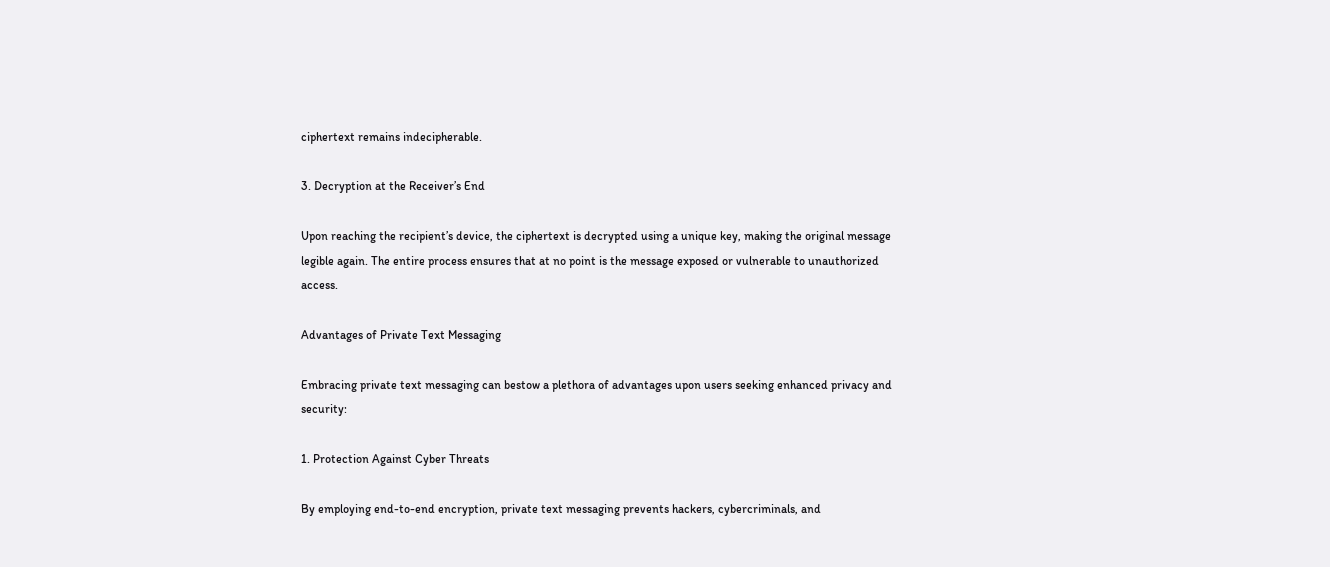ciphertext remains indecipherable.

3. Decryption at the Receiver’s End

Upon reaching the recipient’s device, the ciphertext is decrypted using a unique key, making the original message legible again. The entire process ensures that at no point is the message exposed or vulnerable to unauthorized access.

Advantages of Private Text Messaging

Embracing private text messaging can bestow a plethora of advantages upon users seeking enhanced privacy and security:

1. Protection Against Cyber Threats

By employing end-to-end encryption, private text messaging prevents hackers, cybercriminals, and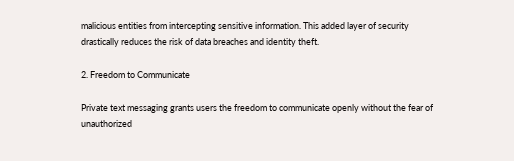malicious entities from intercepting sensitive information. This added layer of security drastically reduces the risk of data breaches and identity theft.

2. Freedom to Communicate

Private text messaging grants users the freedom to communicate openly without the fear of unauthorized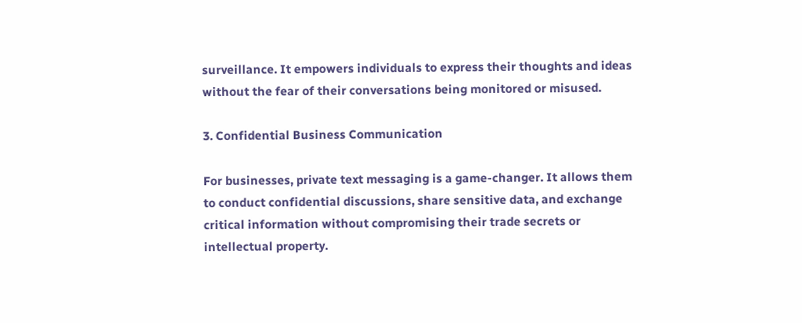surveillance. It empowers individuals to express their thoughts and ideas without the fear of their conversations being monitored or misused.

3. Confidential Business Communication

For businesses, private text messaging is a game-changer. It allows them to conduct confidential discussions, share sensitive data, and exchange critical information without compromising their trade secrets or intellectual property.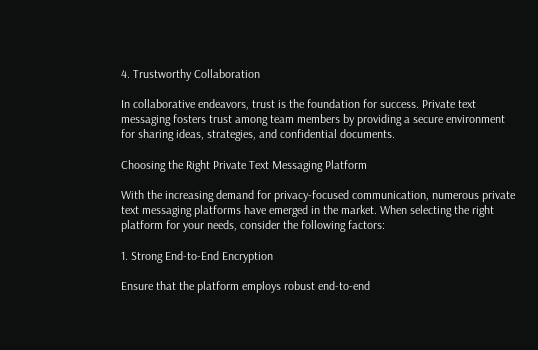4. Trustworthy Collaboration

In collaborative endeavors, trust is the foundation for success. Private text messaging fosters trust among team members by providing a secure environment for sharing ideas, strategies, and confidential documents.

Choosing the Right Private Text Messaging Platform

With the increasing demand for privacy-focused communication, numerous private text messaging platforms have emerged in the market. When selecting the right platform for your needs, consider the following factors:

1. Strong End-to-End Encryption

Ensure that the platform employs robust end-to-end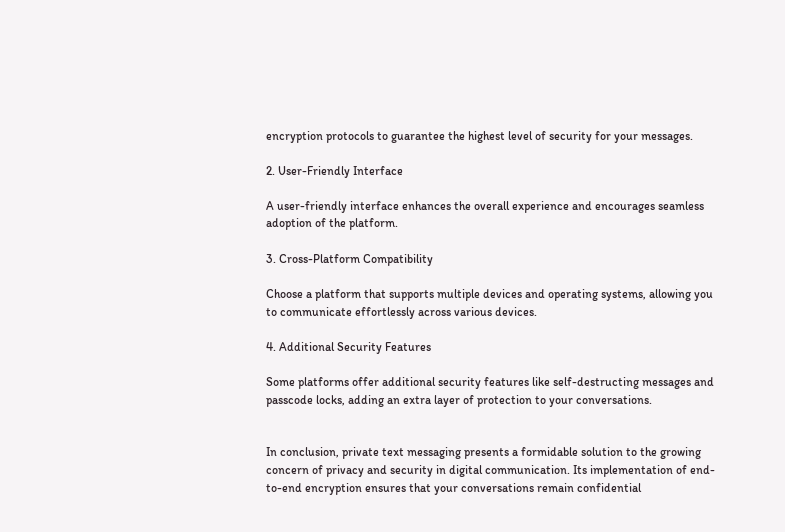encryption protocols to guarantee the highest level of security for your messages.

2. User-Friendly Interface

A user-friendly interface enhances the overall experience and encourages seamless adoption of the platform.

3. Cross-Platform Compatibility

Choose a platform that supports multiple devices and operating systems, allowing you to communicate effortlessly across various devices.

4. Additional Security Features

Some platforms offer additional security features like self-destructing messages and passcode locks, adding an extra layer of protection to your conversations.


In conclusion, private text messaging presents a formidable solution to the growing concern of privacy and security in digital communication. Its implementation of end-to-end encryption ensures that your conversations remain confidential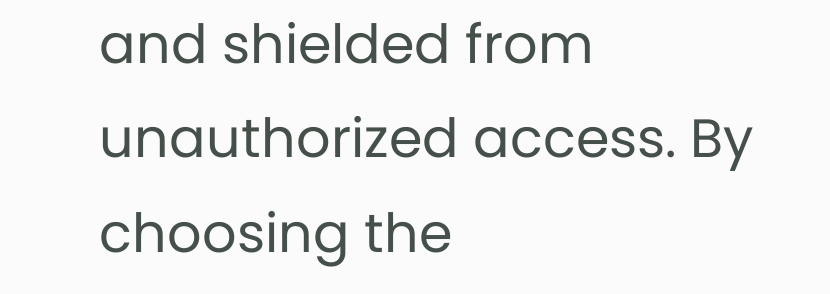and shielded from unauthorized access. By choosing the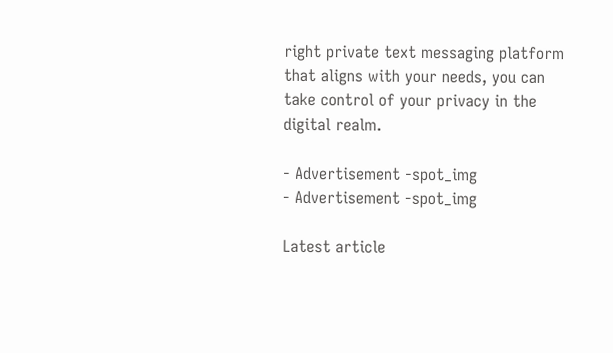right private text messaging platform that aligns with your needs, you can take control of your privacy in the digital realm.

- Advertisement -spot_img
- Advertisement -spot_img

Latest article